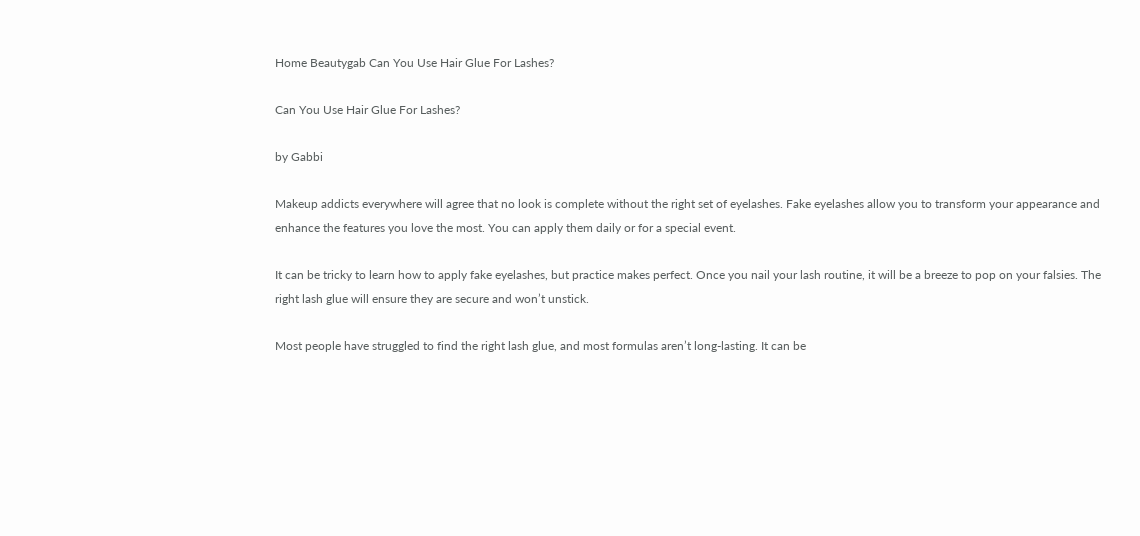Home Beautygab Can You Use Hair Glue For Lashes?

Can You Use Hair Glue For Lashes?

by Gabbi

Makeup addicts everywhere will agree that no look is complete without the right set of eyelashes. Fake eyelashes allow you to transform your appearance and enhance the features you love the most. You can apply them daily or for a special event.

It can be tricky to learn how to apply fake eyelashes, but practice makes perfect. Once you nail your lash routine, it will be a breeze to pop on your falsies. The right lash glue will ensure they are secure and won’t unstick.

Most people have struggled to find the right lash glue, and most formulas aren’t long-lasting. It can be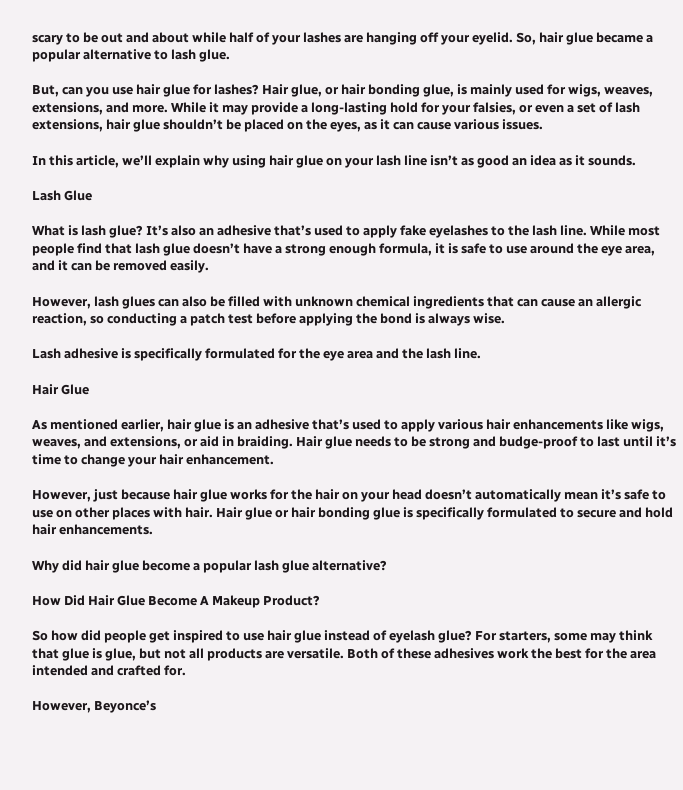scary to be out and about while half of your lashes are hanging off your eyelid. So, hair glue became a popular alternative to lash glue.

But, can you use hair glue for lashes? Hair glue, or hair bonding glue, is mainly used for wigs, weaves, extensions, and more. While it may provide a long-lasting hold for your falsies, or even a set of lash extensions, hair glue shouldn’t be placed on the eyes, as it can cause various issues.

In this article, we’ll explain why using hair glue on your lash line isn’t as good an idea as it sounds.

Lash Glue

What is lash glue? It’s also an adhesive that’s used to apply fake eyelashes to the lash line. While most people find that lash glue doesn’t have a strong enough formula, it is safe to use around the eye area, and it can be removed easily.

However, lash glues can also be filled with unknown chemical ingredients that can cause an allergic reaction, so conducting a patch test before applying the bond is always wise.

Lash adhesive is specifically formulated for the eye area and the lash line.

Hair Glue

As mentioned earlier, hair glue is an adhesive that’s used to apply various hair enhancements like wigs, weaves, and extensions, or aid in braiding. Hair glue needs to be strong and budge-proof to last until it’s time to change your hair enhancement.

However, just because hair glue works for the hair on your head doesn’t automatically mean it’s safe to use on other places with hair. Hair glue or hair bonding glue is specifically formulated to secure and hold hair enhancements.

Why did hair glue become a popular lash glue alternative?

How Did Hair Glue Become A Makeup Product?

So how did people get inspired to use hair glue instead of eyelash glue? For starters, some may think that glue is glue, but not all products are versatile. Both of these adhesives work the best for the area intended and crafted for.

However, Beyonce’s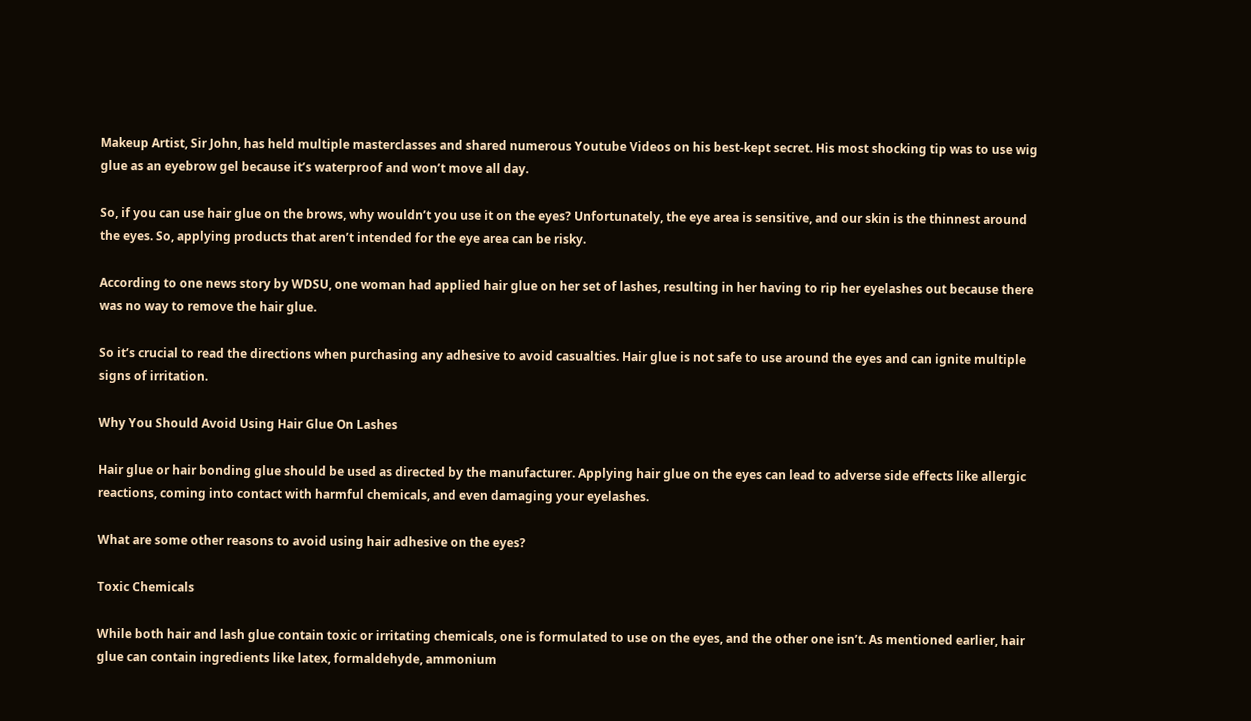Makeup Artist, Sir John, has held multiple masterclasses and shared numerous Youtube Videos on his best-kept secret. His most shocking tip was to use wig glue as an eyebrow gel because it’s waterproof and won’t move all day.

So, if you can use hair glue on the brows, why wouldn’t you use it on the eyes? Unfortunately, the eye area is sensitive, and our skin is the thinnest around the eyes. So, applying products that aren’t intended for the eye area can be risky.

According to one news story by WDSU, one woman had applied hair glue on her set of lashes, resulting in her having to rip her eyelashes out because there was no way to remove the hair glue.

So it’s crucial to read the directions when purchasing any adhesive to avoid casualties. Hair glue is not safe to use around the eyes and can ignite multiple signs of irritation.

Why You Should Avoid Using Hair Glue On Lashes

Hair glue or hair bonding glue should be used as directed by the manufacturer. Applying hair glue on the eyes can lead to adverse side effects like allergic reactions, coming into contact with harmful chemicals, and even damaging your eyelashes.

What are some other reasons to avoid using hair adhesive on the eyes?

Toxic Chemicals

While both hair and lash glue contain toxic or irritating chemicals, one is formulated to use on the eyes, and the other one isn’t. As mentioned earlier, hair glue can contain ingredients like latex, formaldehyde, ammonium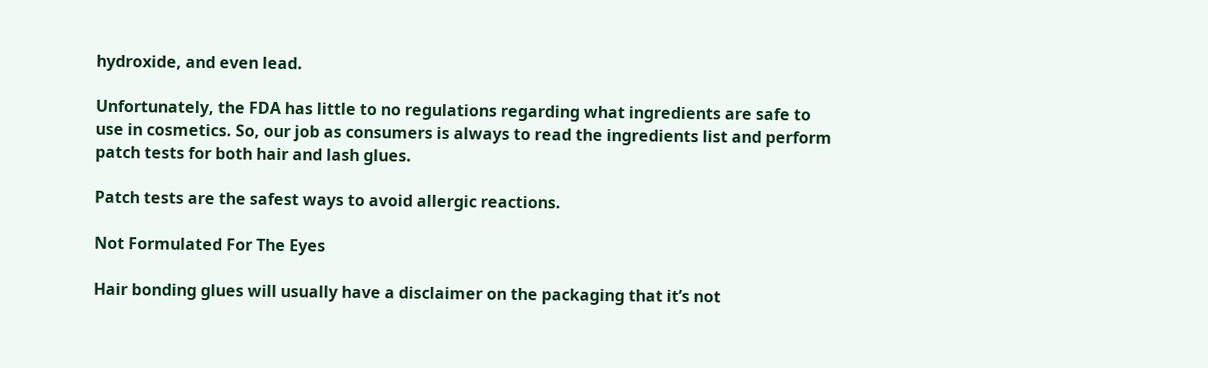hydroxide, and even lead.

Unfortunately, the FDA has little to no regulations regarding what ingredients are safe to use in cosmetics. So, our job as consumers is always to read the ingredients list and perform patch tests for both hair and lash glues.

Patch tests are the safest ways to avoid allergic reactions.

Not Formulated For The Eyes

Hair bonding glues will usually have a disclaimer on the packaging that it’s not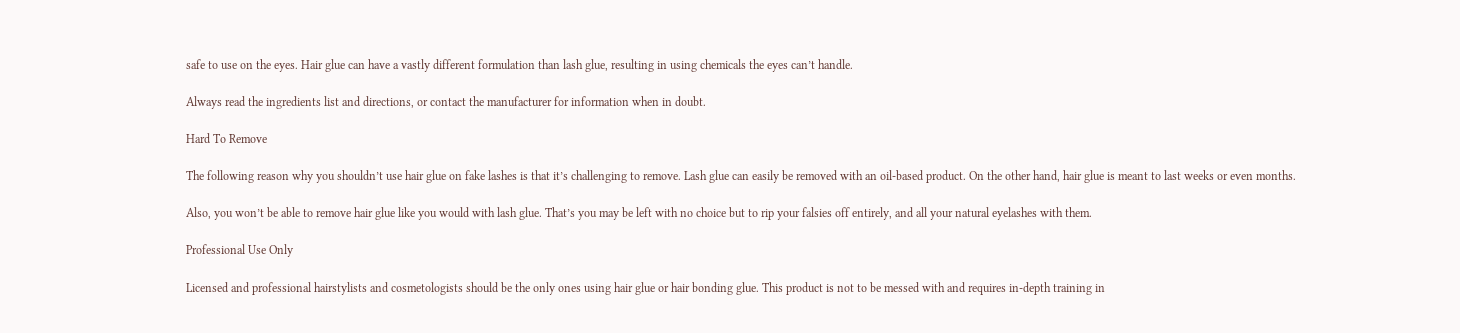safe to use on the eyes. Hair glue can have a vastly different formulation than lash glue, resulting in using chemicals the eyes can’t handle.

Always read the ingredients list and directions, or contact the manufacturer for information when in doubt.

Hard To Remove

The following reason why you shouldn’t use hair glue on fake lashes is that it’s challenging to remove. Lash glue can easily be removed with an oil-based product. On the other hand, hair glue is meant to last weeks or even months.

Also, you won’t be able to remove hair glue like you would with lash glue. That’s you may be left with no choice but to rip your falsies off entirely, and all your natural eyelashes with them.

Professional Use Only

Licensed and professional hairstylists and cosmetologists should be the only ones using hair glue or hair bonding glue. This product is not to be messed with and requires in-depth training in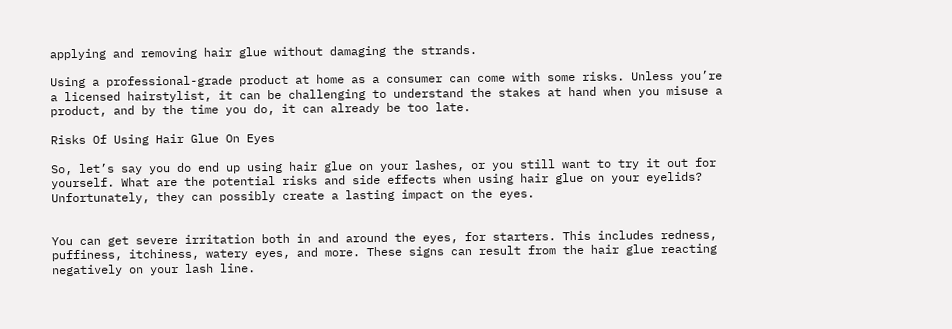applying and removing hair glue without damaging the strands.

Using a professional-grade product at home as a consumer can come with some risks. Unless you’re a licensed hairstylist, it can be challenging to understand the stakes at hand when you misuse a product, and by the time you do, it can already be too late.

Risks Of Using Hair Glue On Eyes

So, let’s say you do end up using hair glue on your lashes, or you still want to try it out for yourself. What are the potential risks and side effects when using hair glue on your eyelids? Unfortunately, they can possibly create a lasting impact on the eyes.


You can get severe irritation both in and around the eyes, for starters. This includes redness, puffiness, itchiness, watery eyes, and more. These signs can result from the hair glue reacting negatively on your lash line.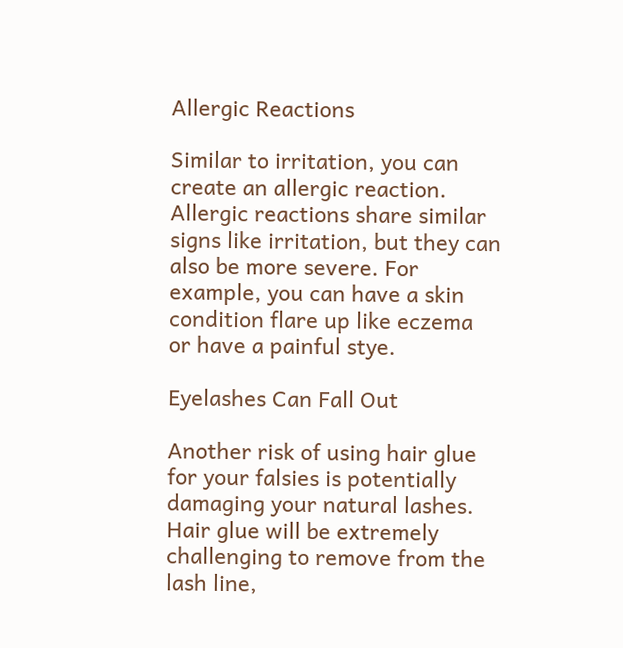Allergic Reactions

Similar to irritation, you can create an allergic reaction. Allergic reactions share similar signs like irritation, but they can also be more severe. For example, you can have a skin condition flare up like eczema or have a painful stye.

Eyelashes Can Fall Out

Another risk of using hair glue for your falsies is potentially damaging your natural lashes. Hair glue will be extremely challenging to remove from the lash line,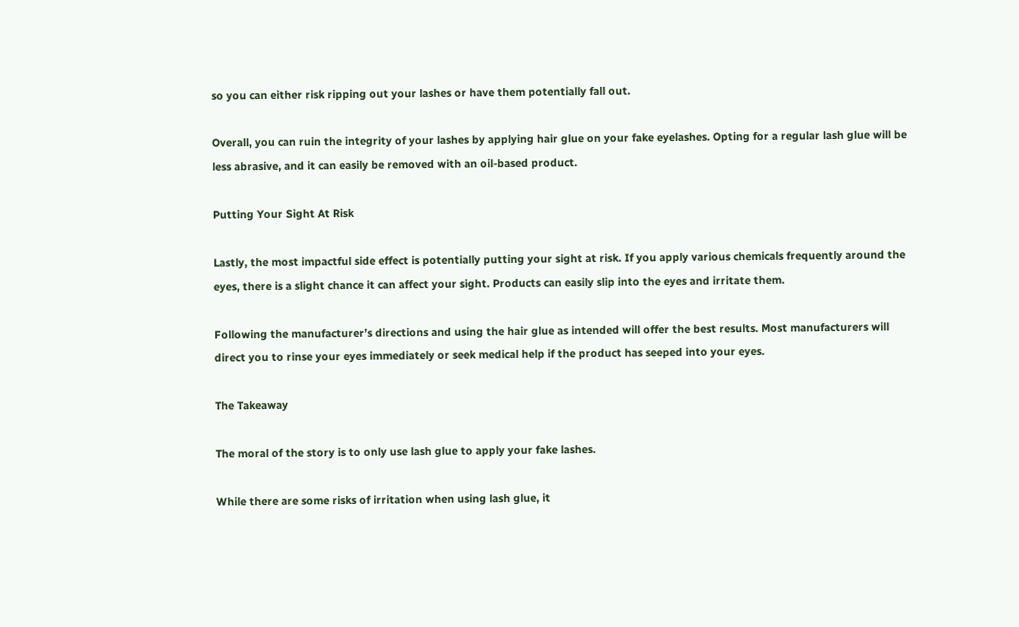so you can either risk ripping out your lashes or have them potentially fall out.

Overall, you can ruin the integrity of your lashes by applying hair glue on your fake eyelashes. Opting for a regular lash glue will be less abrasive, and it can easily be removed with an oil-based product.

Putting Your Sight At Risk

Lastly, the most impactful side effect is potentially putting your sight at risk. If you apply various chemicals frequently around the eyes, there is a slight chance it can affect your sight. Products can easily slip into the eyes and irritate them.

Following the manufacturer’s directions and using the hair glue as intended will offer the best results. Most manufacturers will direct you to rinse your eyes immediately or seek medical help if the product has seeped into your eyes.

The Takeaway

The moral of the story is to only use lash glue to apply your fake lashes.

While there are some risks of irritation when using lash glue, it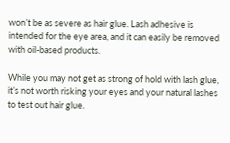won’t be as severe as hair glue. Lash adhesive is intended for the eye area, and it can easily be removed with oil-based products.

While you may not get as strong of hold with lash glue, it’s not worth risking your eyes and your natural lashes to test out hair glue.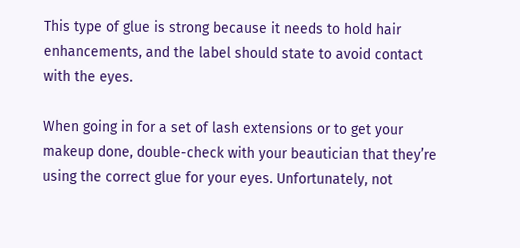This type of glue is strong because it needs to hold hair enhancements, and the label should state to avoid contact with the eyes.

When going in for a set of lash extensions or to get your makeup done, double-check with your beautician that they’re using the correct glue for your eyes. Unfortunately, not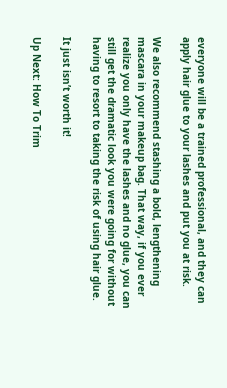everyone will be a trained professional, and they can apply hair glue to your lashes and put you at risk.

We also recommend stashing a bold, lengthening mascara in your makeup bag. That way, if you ever realize you only have the lashes and no glue, you can still get the dramatic look you were going for without having to resort to taking the risk of using hair glue.

It just isn’t worth it!

Up Next: How To Trim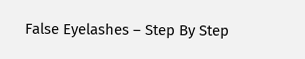False Eyelashes – Step By Step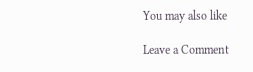You may also like

Leave a Comment